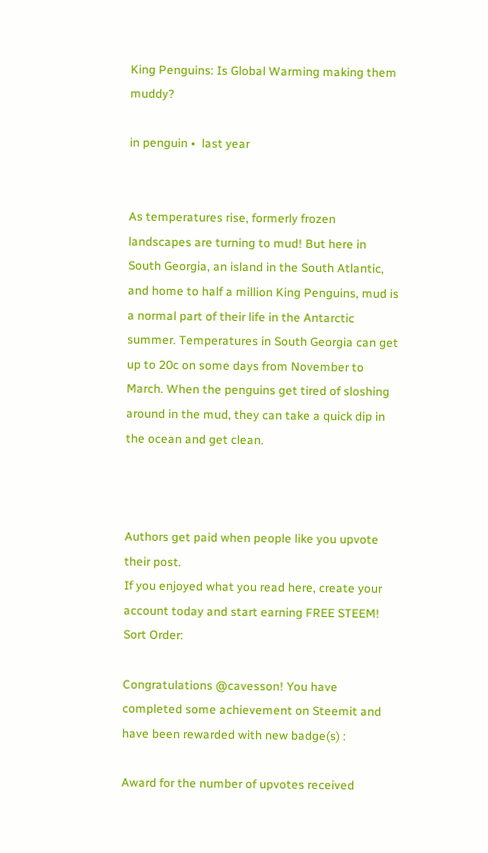King Penguins: Is Global Warming making them muddy?

in penguin •  last year


As temperatures rise, formerly frozen landscapes are turning to mud! But here in South Georgia, an island in the South Atlantic, and home to half a million King Penguins, mud is a normal part of their life in the Antarctic summer. Temperatures in South Georgia can get up to 20c on some days from November to March. When the penguins get tired of sloshing around in the mud, they can take a quick dip in the ocean and get clean.



Authors get paid when people like you upvote their post.
If you enjoyed what you read here, create your account today and start earning FREE STEEM!
Sort Order:

Congratulations @cavesson! You have completed some achievement on Steemit and have been rewarded with new badge(s) :

Award for the number of upvotes received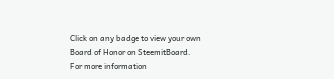Click on any badge to view your own Board of Honor on SteemitBoard.
For more information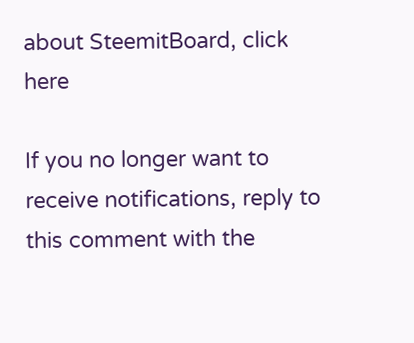about SteemitBoard, click here

If you no longer want to receive notifications, reply to this comment with the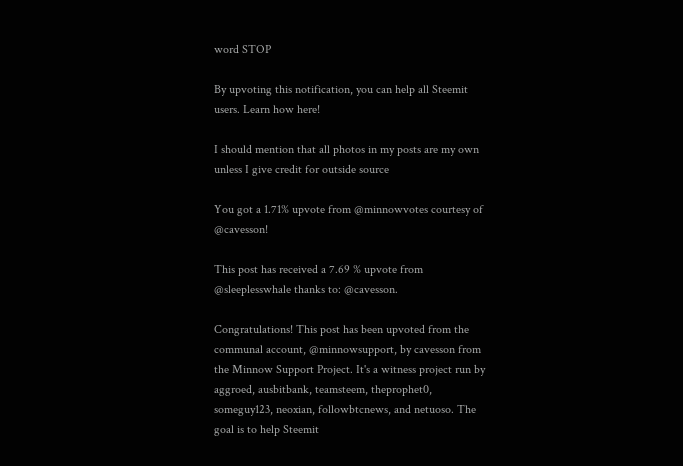word STOP

By upvoting this notification, you can help all Steemit users. Learn how here!

I should mention that all photos in my posts are my own unless I give credit for outside source

You got a 1.71% upvote from @minnowvotes courtesy of @cavesson!

This post has received a 7.69 % upvote from @sleeplesswhale thanks to: @cavesson.

Congratulations! This post has been upvoted from the communal account, @minnowsupport, by cavesson from the Minnow Support Project. It's a witness project run by aggroed, ausbitbank, teamsteem, theprophet0, someguy123, neoxian, followbtcnews, and netuoso. The goal is to help Steemit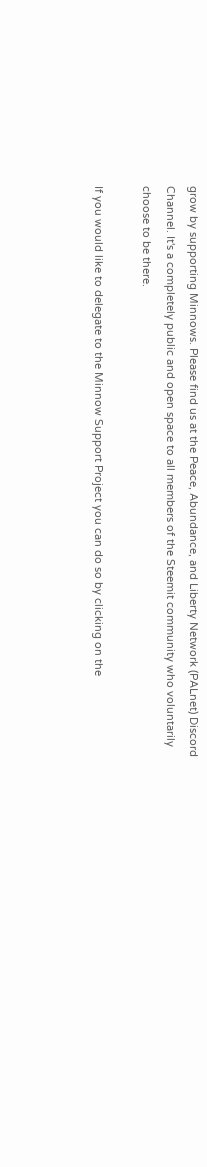grow by supporting Minnows. Please find us at the Peace, Abundance, and Liberty Network (PALnet) Discord Channel. It's a completely public and open space to all members of the Steemit community who voluntarily choose to be there.

If you would like to delegate to the Minnow Support Project you can do so by clicking on the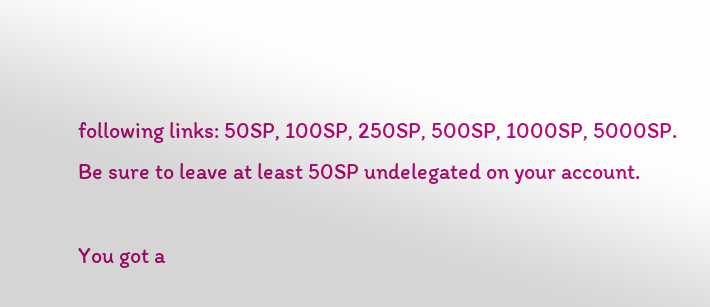following links: 50SP, 100SP, 250SP, 500SP, 1000SP, 5000SP.
Be sure to leave at least 50SP undelegated on your account.

You got a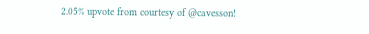2.05% upvote from courtesy of @cavesson!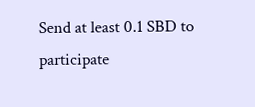Send at least 0.1 SBD to participate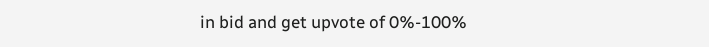in bid and get upvote of 0%-100%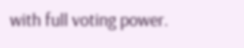with full voting power.